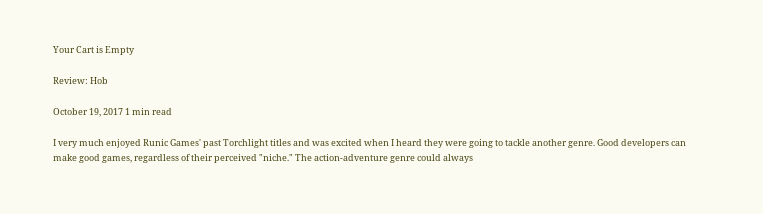Your Cart is Empty

Review: Hob

October 19, 2017 1 min read

I very much enjoyed Runic Games' past Torchlight titles and was excited when I heard they were going to tackle another genre. Good developers can make good games, regardless of their perceived "niche." The action-adventure genre could always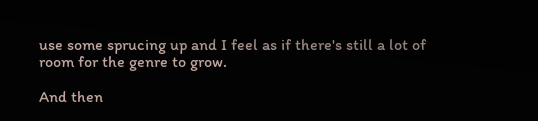use some sprucing up and I feel as if there's still a lot of room for the genre to grow.

And then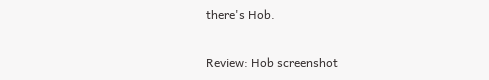there's Hob.

Review: Hob screenshot